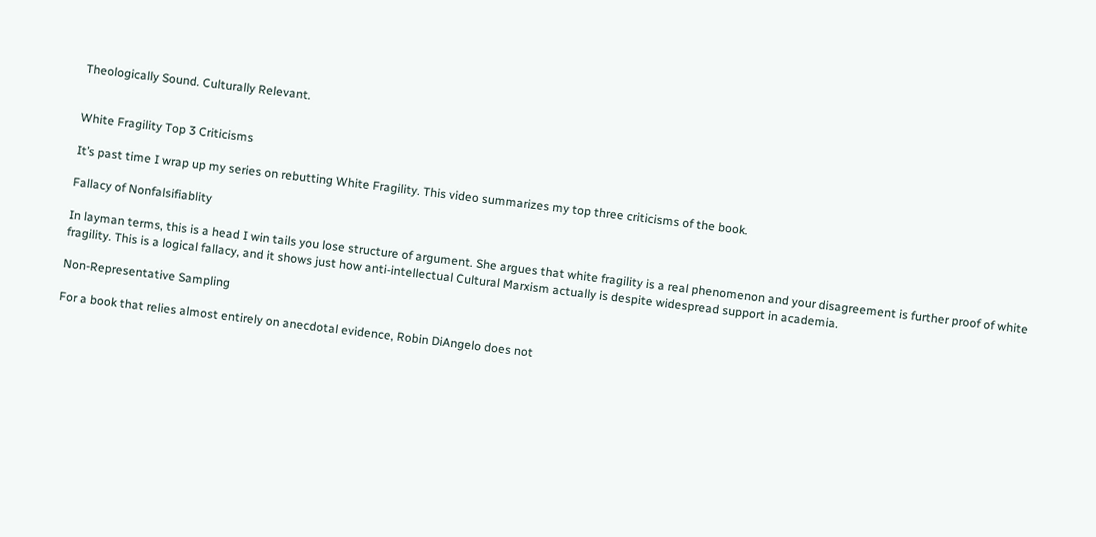Theologically Sound. Culturally Relevant.


White Fragility Top 3 Criticisms

It’s past time I wrap up my series on rebutting White Fragility. This video summarizes my top three criticisms of the book.

Fallacy of Nonfalsifiablity

In layman terms, this is a head I win tails you lose structure of argument. She argues that white fragility is a real phenomenon and your disagreement is further proof of white fragility. This is a logical fallacy, and it shows just how anti-intellectual Cultural Marxism actually is despite widespread support in academia.

Non-Representative Sampling

For a book that relies almost entirely on anecdotal evidence, Robin DiAngelo does not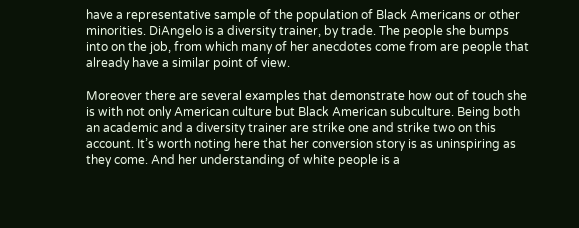have a representative sample of the population of Black Americans or other minorities. DiAngelo is a diversity trainer, by trade. The people she bumps into on the job, from which many of her anecdotes come from are people that already have a similar point of view.

Moreover there are several examples that demonstrate how out of touch she is with not only American culture but Black American subculture. Being both an academic and a diversity trainer are strike one and strike two on this account. It’s worth noting here that her conversion story is as uninspiring as they come. And her understanding of white people is a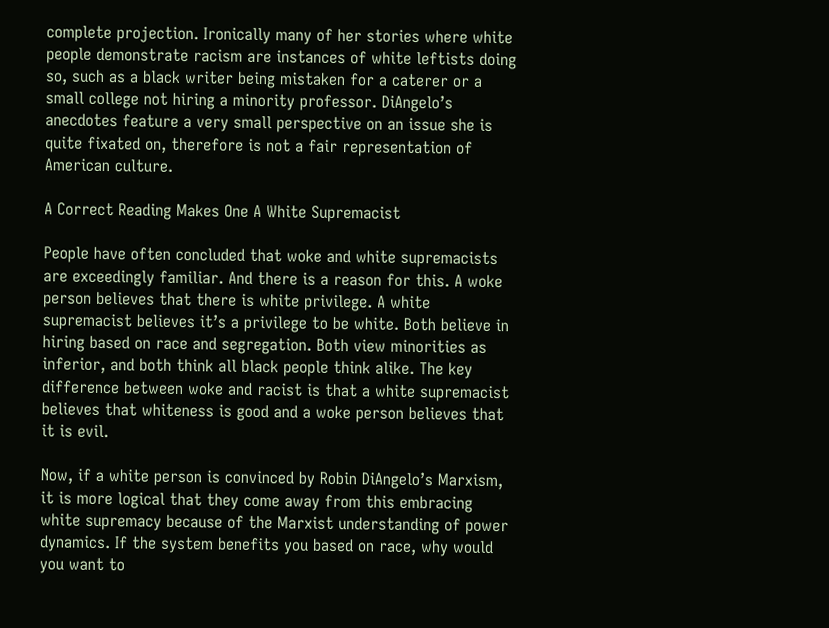complete projection. Ironically many of her stories where white people demonstrate racism are instances of white leftists doing so, such as a black writer being mistaken for a caterer or a small college not hiring a minority professor. DiAngelo’s anecdotes feature a very small perspective on an issue she is quite fixated on, therefore is not a fair representation of American culture.

A Correct Reading Makes One A White Supremacist

People have often concluded that woke and white supremacists are exceedingly familiar. And there is a reason for this. A woke person believes that there is white privilege. A white supremacist believes it’s a privilege to be white. Both believe in hiring based on race and segregation. Both view minorities as inferior, and both think all black people think alike. The key difference between woke and racist is that a white supremacist believes that whiteness is good and a woke person believes that it is evil.

Now, if a white person is convinced by Robin DiAngelo’s Marxism, it is more logical that they come away from this embracing white supremacy because of the Marxist understanding of power dynamics. If the system benefits you based on race, why would you want to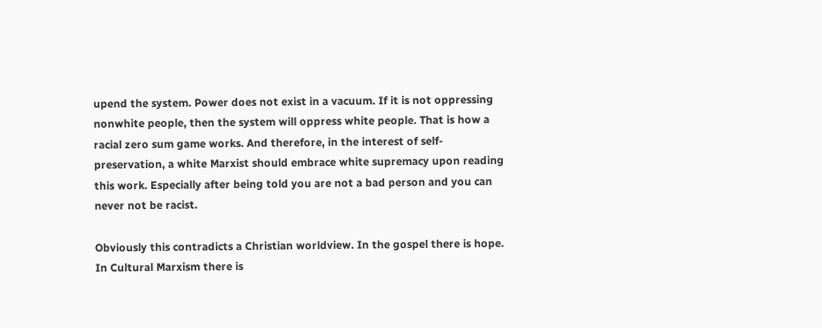upend the system. Power does not exist in a vacuum. If it is not oppressing nonwhite people, then the system will oppress white people. That is how a racial zero sum game works. And therefore, in the interest of self-preservation, a white Marxist should embrace white supremacy upon reading this work. Especially after being told you are not a bad person and you can never not be racist.

Obviously this contradicts a Christian worldview. In the gospel there is hope. In Cultural Marxism there is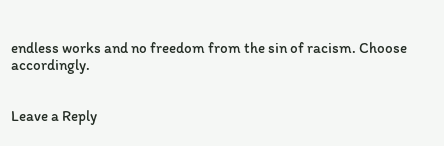endless works and no freedom from the sin of racism. Choose accordingly.


Leave a Reply